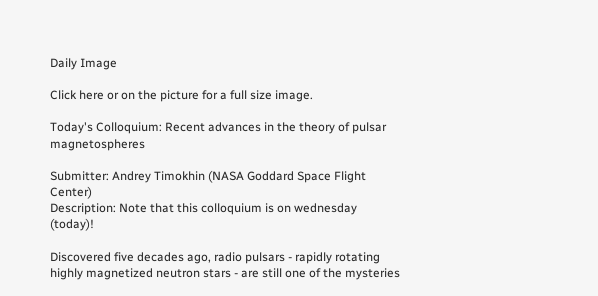Daily Image

Click here or on the picture for a full size image.

Today's Colloquium: Recent advances in the theory of pulsar magnetospheres

Submitter: Andrey Timokhin (NASA Goddard Space Flight Center)
Description: Note that this colloquium is on wednesday (today)!

Discovered five decades ago, radio pulsars - rapidly rotating highly magnetized neutron stars - are still one of the mysteries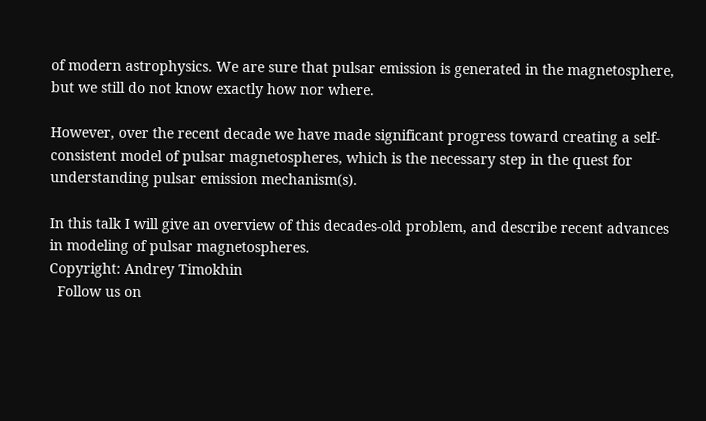of modern astrophysics. We are sure that pulsar emission is generated in the magnetosphere, but we still do not know exactly how nor where.

However, over the recent decade we have made significant progress toward creating a self-consistent model of pulsar magnetospheres, which is the necessary step in the quest for understanding pulsar emission mechanism(s).

In this talk I will give an overview of this decades-old problem, and describe recent advances in modeling of pulsar magnetospheres.
Copyright: Andrey Timokhin
  Follow us on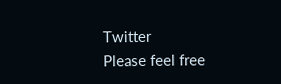Twitter
Please feel free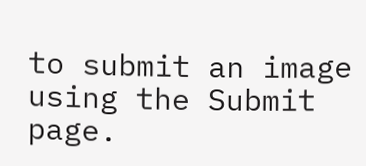to submit an image using the Submit page.